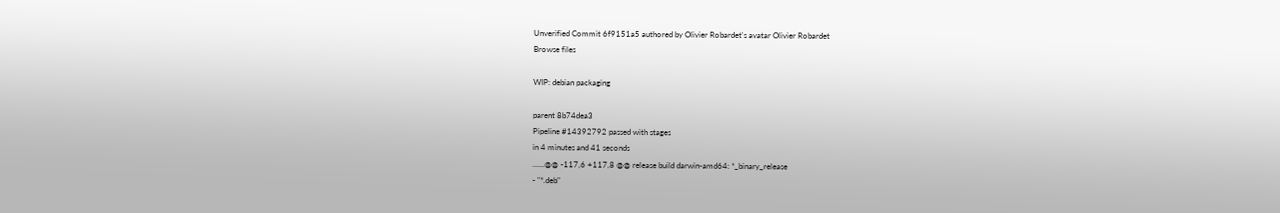Unverified Commit 6f9151a5 authored by Olivier Robardet's avatar Olivier Robardet
Browse files

WIP: debian packaging

parent 8b74dea3
Pipeline #14392792 passed with stages
in 4 minutes and 41 seconds
......@@ -117,6 +117,8 @@ release build darwin-amd64: *_binary_release
- "*.deb"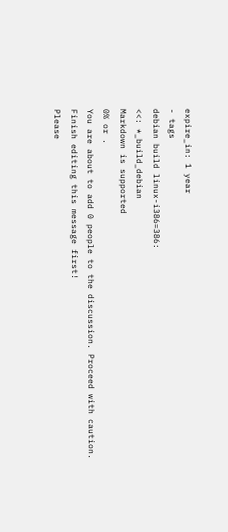expire_in: 1 year
- tags
debian build linux-i386=386:
<<: *_build_debian
Markdown is supported
0% or .
You are about to add 0 people to the discussion. Proceed with caution.
Finish editing this message first!
Please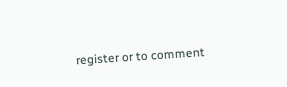register or to comment